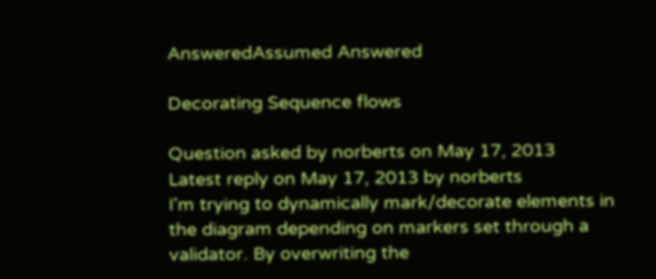AnsweredAssumed Answered

Decorating Sequence flows

Question asked by norberts on May 17, 2013
Latest reply on May 17, 2013 by norberts
I'm trying to dynamically mark/decorate elements in the diagram depending on markers set through a validator. By overwriting the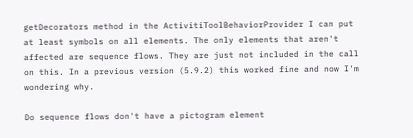getDecorators method in the ActivitiToolBehaviorProvider I can put at least symbols on all elements. The only elements that aren't affected are sequence flows. They are just not included in the call on this. In a previous version (5.9.2) this worked fine and now I'm wondering why.

Do sequence flows don't have a pictogram element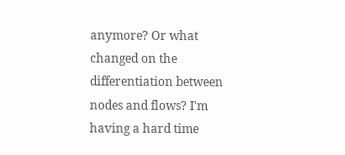anymore? Or what changed on the differentiation between nodes and flows? I'm having a hard time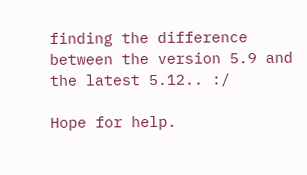finding the difference between the version 5.9 and the latest 5.12.. :/

Hope for help.